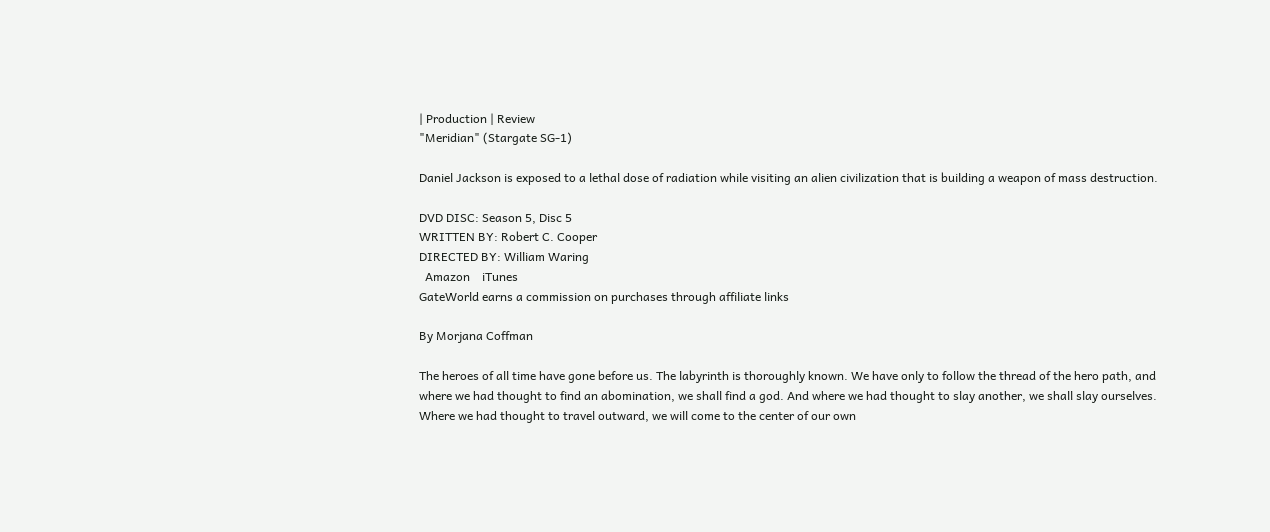| Production | Review
"Meridian" (Stargate SG-1)

Daniel Jackson is exposed to a lethal dose of radiation while visiting an alien civilization that is building a weapon of mass destruction.

DVD DISC: Season 5, Disc 5
WRITTEN BY: Robert C. Cooper
DIRECTED BY: William Waring
  Amazon    iTunes
GateWorld earns a commission on purchases through affiliate links

By Morjana Coffman

The heroes of all time have gone before us. The labyrinth is thoroughly known. We have only to follow the thread of the hero path, and where we had thought to find an abomination, we shall find a god. And where we had thought to slay another, we shall slay ourselves. Where we had thought to travel outward, we will come to the center of our own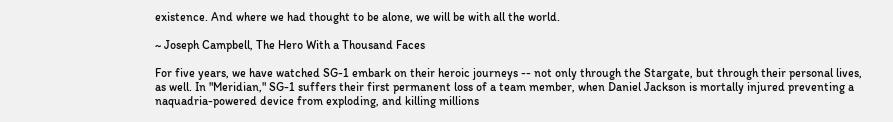existence. And where we had thought to be alone, we will be with all the world.

~ Joseph Campbell, The Hero With a Thousand Faces

For five years, we have watched SG-1 embark on their heroic journeys -- not only through the Stargate, but through their personal lives, as well. In "Meridian," SG-1 suffers their first permanent loss of a team member, when Daniel Jackson is mortally injured preventing a naquadria-powered device from exploding, and killing millions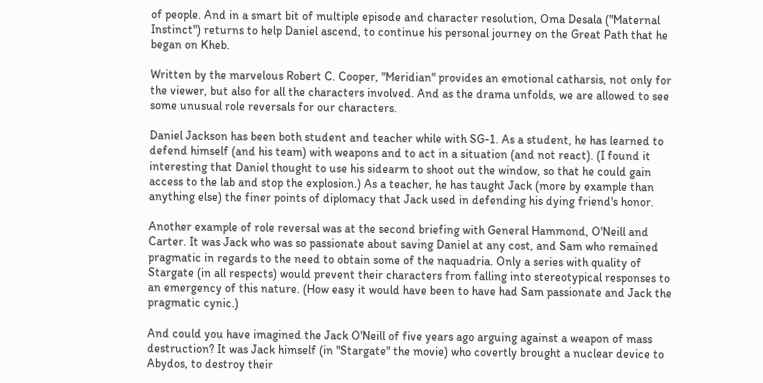of people. And in a smart bit of multiple episode and character resolution, Oma Desala ("Maternal Instinct") returns to help Daniel ascend, to continue his personal journey on the Great Path that he began on Kheb.

Written by the marvelous Robert C. Cooper, "Meridian" provides an emotional catharsis, not only for the viewer, but also for all the characters involved. And as the drama unfolds, we are allowed to see some unusual role reversals for our characters.

Daniel Jackson has been both student and teacher while with SG-1. As a student, he has learned to defend himself (and his team) with weapons and to act in a situation (and not react). (I found it interesting that Daniel thought to use his sidearm to shoot out the window, so that he could gain access to the lab and stop the explosion.) As a teacher, he has taught Jack (more by example than anything else) the finer points of diplomacy that Jack used in defending his dying friend's honor.

Another example of role reversal was at the second briefing with General Hammond, O'Neill and Carter. It was Jack who was so passionate about saving Daniel at any cost, and Sam who remained pragmatic in regards to the need to obtain some of the naquadria. Only a series with quality of Stargate (in all respects) would prevent their characters from falling into stereotypical responses to an emergency of this nature. (How easy it would have been to have had Sam passionate and Jack the pragmatic cynic.)

And could you have imagined the Jack O'Neill of five years ago arguing against a weapon of mass destruction? It was Jack himself (in "Stargate" the movie) who covertly brought a nuclear device to Abydos, to destroy their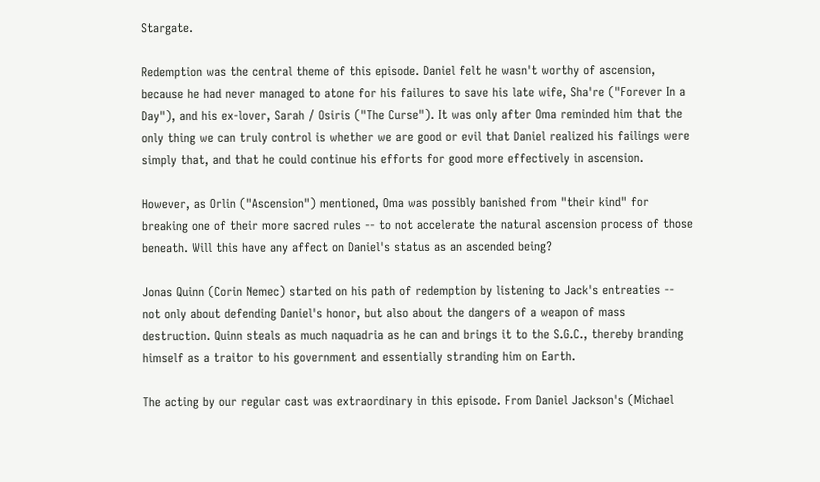Stargate.

Redemption was the central theme of this episode. Daniel felt he wasn't worthy of ascension, because he had never managed to atone for his failures to save his late wife, Sha're ("Forever In a Day"), and his ex-lover, Sarah / Osiris ("The Curse"). It was only after Oma reminded him that the only thing we can truly control is whether we are good or evil that Daniel realized his failings were simply that, and that he could continue his efforts for good more effectively in ascension.

However, as Orlin ("Ascension") mentioned, Oma was possibly banished from "their kind" for breaking one of their more sacred rules -- to not accelerate the natural ascension process of those beneath. Will this have any affect on Daniel's status as an ascended being?

Jonas Quinn (Corin Nemec) started on his path of redemption by listening to Jack's entreaties -- not only about defending Daniel's honor, but also about the dangers of a weapon of mass destruction. Quinn steals as much naquadria as he can and brings it to the S.G.C., thereby branding himself as a traitor to his government and essentially stranding him on Earth.

The acting by our regular cast was extraordinary in this episode. From Daniel Jackson's (Michael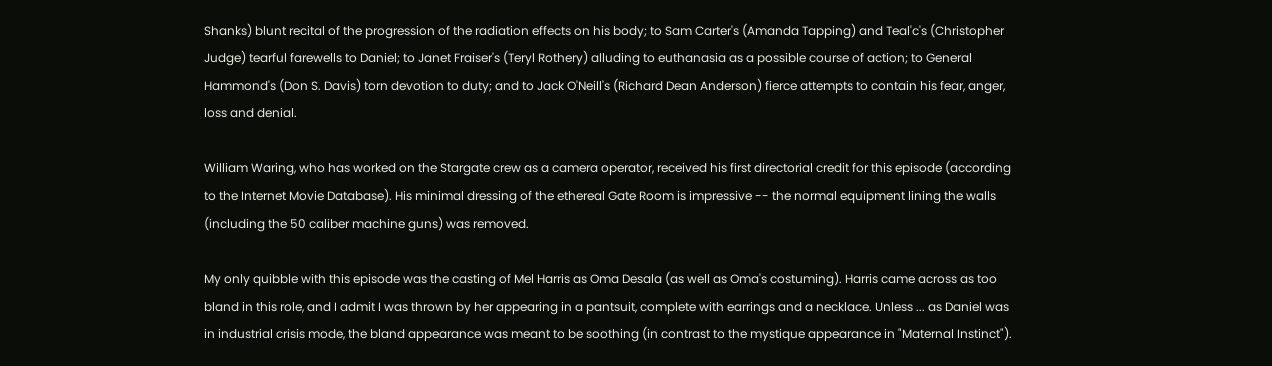Shanks) blunt recital of the progression of the radiation effects on his body; to Sam Carter's (Amanda Tapping) and Teal'c's (Christopher Judge) tearful farewells to Daniel; to Janet Fraiser's (Teryl Rothery) alluding to euthanasia as a possible course of action; to General Hammond's (Don S. Davis) torn devotion to duty; and to Jack O'Neill's (Richard Dean Anderson) fierce attempts to contain his fear, anger, loss and denial.

William Waring, who has worked on the Stargate crew as a camera operator, received his first directorial credit for this episode (according to the Internet Movie Database). His minimal dressing of the ethereal Gate Room is impressive -- the normal equipment lining the walls (including the 50 caliber machine guns) was removed.

My only quibble with this episode was the casting of Mel Harris as Oma Desala (as well as Oma's costuming). Harris came across as too bland in this role, and I admit I was thrown by her appearing in a pantsuit, complete with earrings and a necklace. Unless ... as Daniel was in industrial crisis mode, the bland appearance was meant to be soothing (in contrast to the mystique appearance in "Maternal Instinct").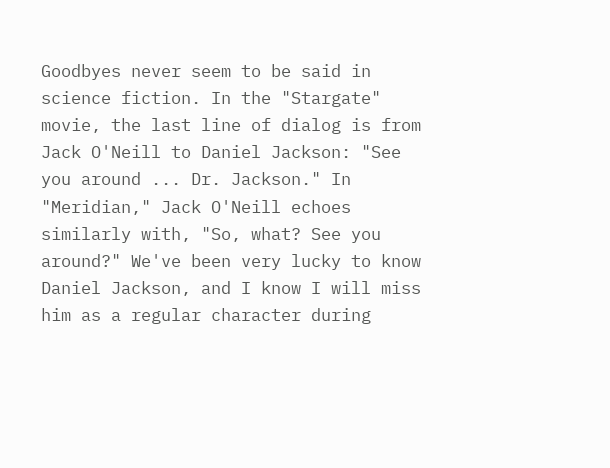Goodbyes never seem to be said in science fiction. In the "Stargate" movie, the last line of dialog is from Jack O'Neill to Daniel Jackson: "See you around ... Dr. Jackson." In "Meridian," Jack O'Neill echoes similarly with, "So, what? See you around?" We've been very lucky to know Daniel Jackson, and I know I will miss him as a regular character during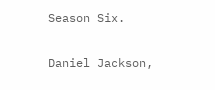Season Six.

Daniel Jackson,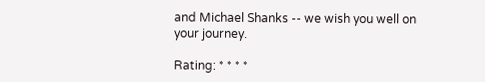and Michael Shanks -- we wish you well on your journey.

Rating: * * * *